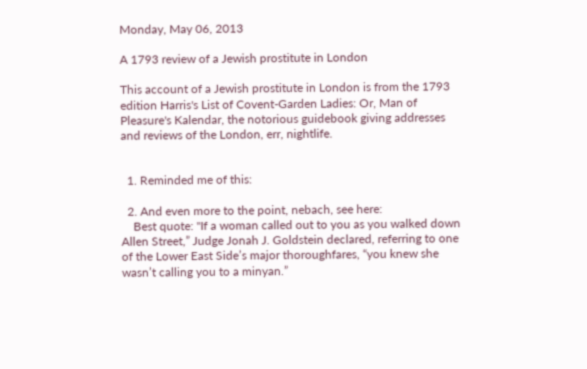Monday, May 06, 2013

A 1793 review of a Jewish prostitute in London

This account of a Jewish prostitute in London is from the 1793 edition Harris's List of Covent-Garden Ladies: Or, Man of Pleasure's Kalendar, the notorious guidebook giving addresses and reviews of the London, err, nightlife.


  1. Reminded me of this:

  2. And even more to the point, nebach, see here:
    Best quote: "If a woman called out to you as you walked down Allen Street,” Judge Jonah J. Goldstein declared, referring to one of the Lower East Side’s major thoroughfares, “you knew she wasn’t calling you to a minyan.”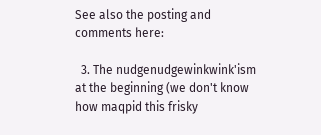See also the posting and comments here:

  3. The nudgenudgewinkwink'ism at the beginning (we don't know how maqpid this frisky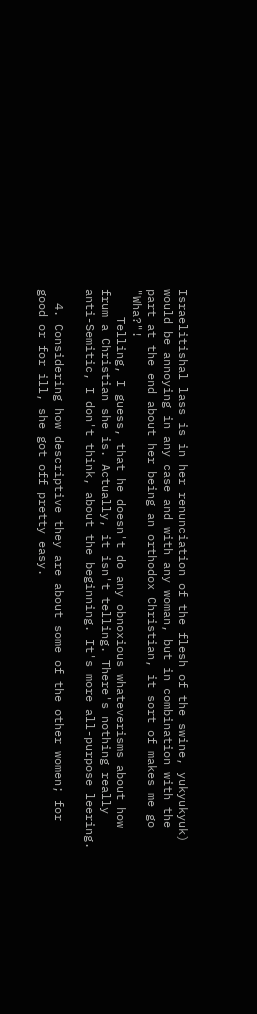Israelitishal lass is in her renunciation of the flesh of the swine, yukyukyuk) would be annoying in any case and with any woman, but in combination with the part at the end about her being an orthodox Christian, it sort of makes me go "Wha?"!
    Telling, I guess, that he doesn't do any obnoxious whateverisms about how frum a Christian she is. Actually, it isn't telling. There's nothing really anti-Semitic, I don't think, about the beginning. It's more all-purpose leering.

  4. Considering how descriptive they are about some of the other women; for good or for ill, she got off pretty easy.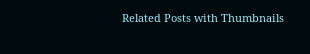Related Posts with Thumbnails